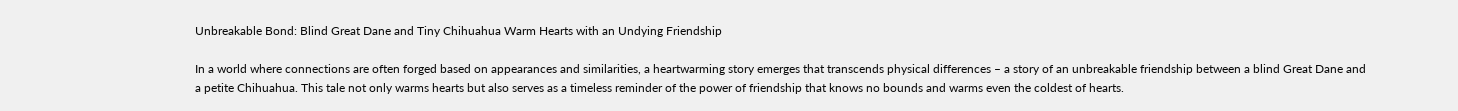Unbreakable Bond: Blind Great Dane and Tiny Chihuahua Warm Hearts with an Undying Friendship

In a world where connections are often forged based on appearances and similarities, a heartwarming story emerges that transcends physical differences – a story of an unbreakable friendship between a blind Great Dane and a petite Chihuahua. This tale not only warms hearts but also serves as a timeless reminder of the power of friendship that knows no bounds and warms even the coldest of hearts.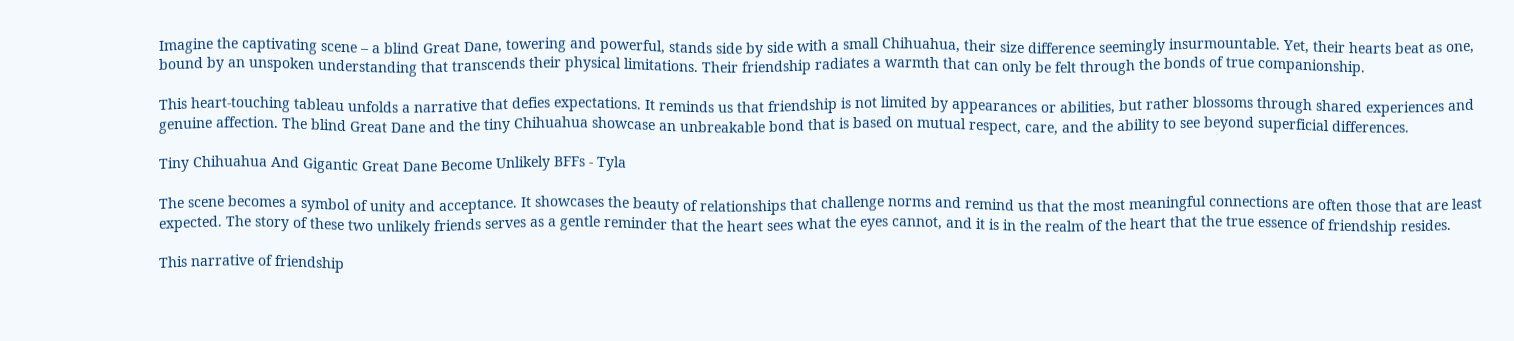Imagine the captivating scene – a blind Great Dane, towering and powerful, stands side by side with a small Chihuahua, their size difference seemingly insurmountable. Yet, their hearts beat as one, bound by an unspoken understanding that transcends their physical limitations. Their friendship radiates a warmth that can only be felt through the bonds of true companionship.

This heart-touching tableau unfolds a narrative that defies expectations. It reminds us that friendship is not limited by appearances or abilities, but rather blossoms through shared experiences and genuine affection. The blind Great Dane and the tiny Chihuahua showcase an unbreakable bond that is based on mutual respect, care, and the ability to see beyond superficial differences.

Tiny Chihuahua And Gigantic Great Dane Become Unlikely BFFs - Tyla

The scene becomes a symbol of unity and acceptance. It showcases the beauty of relationships that challenge norms and remind us that the most meaningful connections are often those that are least expected. The story of these two unlikely friends serves as a gentle reminder that the heart sees what the eyes cannot, and it is in the realm of the heart that the true essence of friendship resides.

This narrative of friendship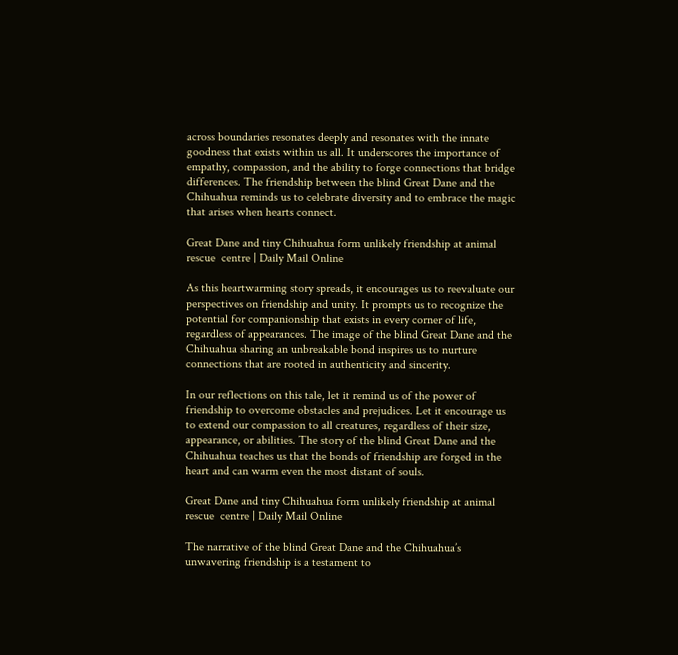across boundaries resonates deeply and resonates with the innate goodness that exists within us all. It underscores the importance of empathy, compassion, and the ability to forge connections that bridge differences. The friendship between the blind Great Dane and the Chihuahua reminds us to celebrate diversity and to embrace the magic that arises when hearts connect.

Great Dane and tiny Chihuahua form unlikely friendship at animal rescue  centre | Daily Mail Online

As this heartwarming story spreads, it encourages us to reevaluate our perspectives on friendship and unity. It prompts us to recognize the potential for companionship that exists in every corner of life, regardless of appearances. The image of the blind Great Dane and the Chihuahua sharing an unbreakable bond inspires us to nurture connections that are rooted in authenticity and sincerity.

In our reflections on this tale, let it remind us of the power of friendship to overcome obstacles and prejudices. Let it encourage us to extend our compassion to all creatures, regardless of their size, appearance, or abilities. The story of the blind Great Dane and the Chihuahua teaches us that the bonds of friendship are forged in the heart and can warm even the most distant of souls.

Great Dane and tiny Chihuahua form unlikely friendship at animal rescue  centre | Daily Mail Online

The narrative of the blind Great Dane and the Chihuahua’s unwavering friendship is a testament to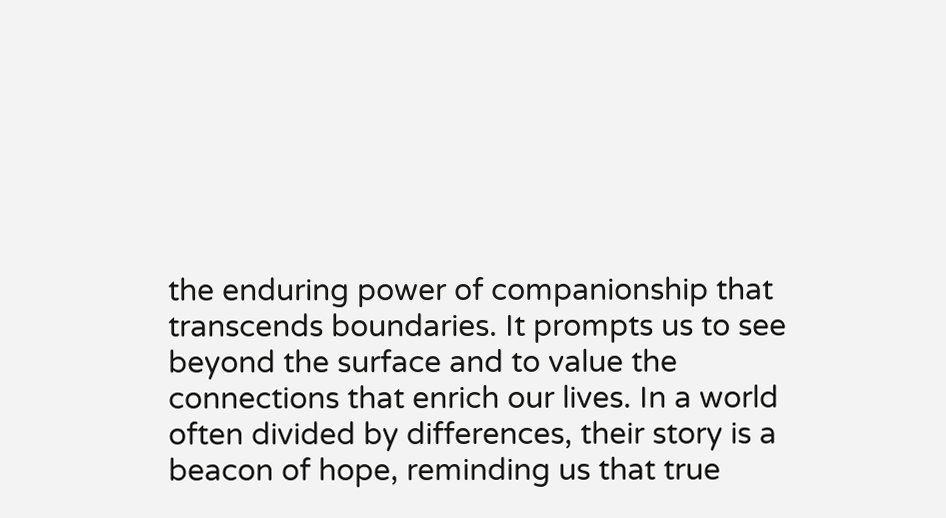the enduring power of companionship that transcends boundaries. It prompts us to see beyond the surface and to value the connections that enrich our lives. In a world often divided by differences, their story is a beacon of hope, reminding us that true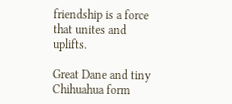friendship is a force that unites and uplifts.

Great Dane and tiny Chihuahua form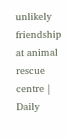unlikely friendship at animal rescue  centre | Daily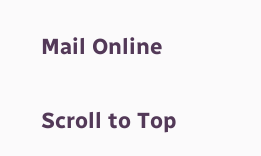Mail Online

Scroll to Top